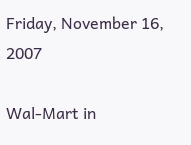Friday, November 16, 2007

Wal-Mart in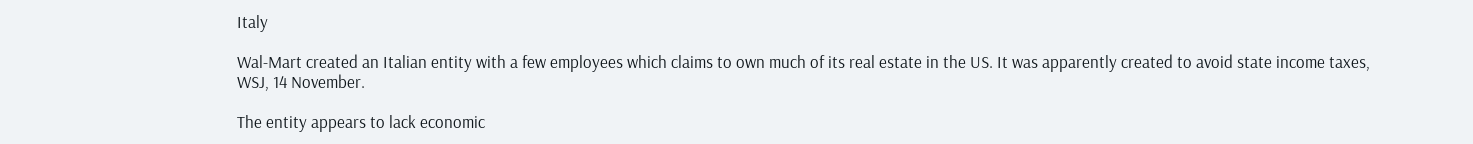Italy

Wal-Mart created an Italian entity with a few employees which claims to own much of its real estate in the US. It was apparently created to avoid state income taxes, WSJ, 14 November.

The entity appears to lack economic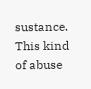sustance. This kind of abuse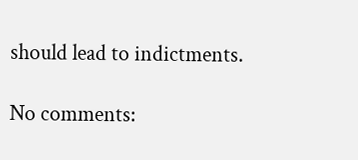should lead to indictments.

No comments: